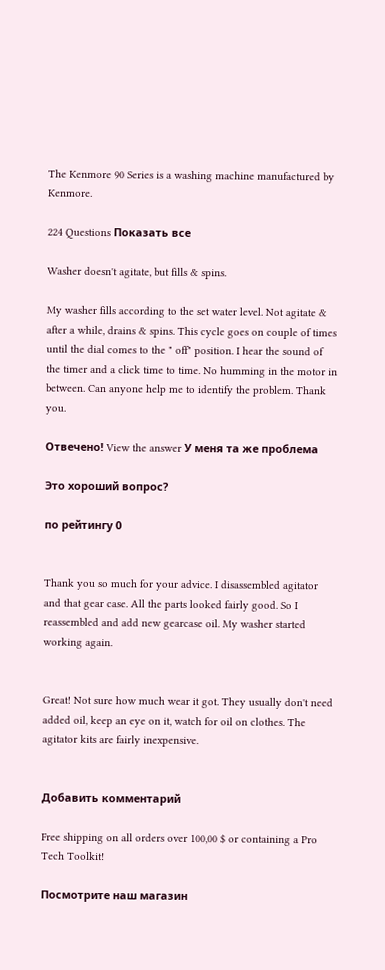The Kenmore 90 Series is a washing machine manufactured by Kenmore.

224 Questions Показать все

Washer doesn't agitate, but fills & spins.

My washer fills according to the set water level. Not agitate & after a while, drains & spins. This cycle goes on couple of times until the dial comes to the " off" position. I hear the sound of the timer and a click time to time. No humming in the motor in between. Can anyone help me to identify the problem. Thank you.

Отвечено! View the answer У меня та же проблема

Это хороший вопрос?

по рейтингу 0


Thank you so much for your advice. I disassembled agitator and that gear case. All the parts looked fairly good. So I reassembled and add new gearcase oil. My washer started working again.


Great! Not sure how much wear it got. They usually don't need added oil, keep an eye on it, watch for oil on clothes. The agitator kits are fairly inexpensive.


Добавить комментарий

Free shipping on all orders over 100,00 $ or containing a Pro Tech Toolkit!

Посмотрите наш магазин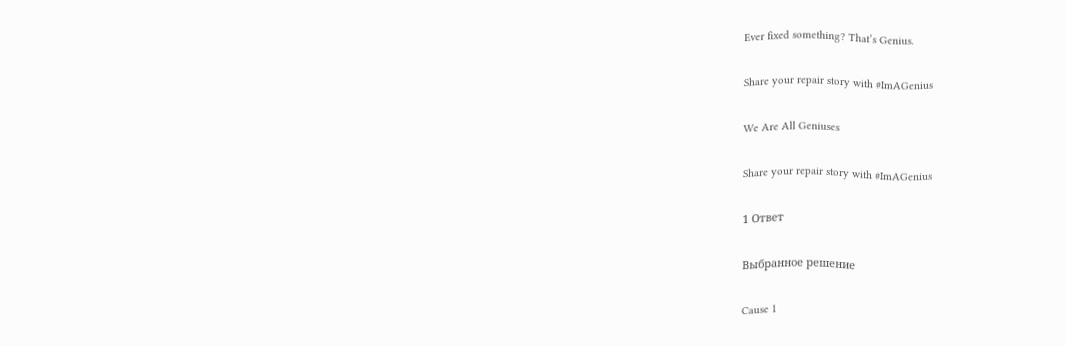Ever fixed something? That’s Genius.

Share your repair story with #ImAGenius

We Are All Geniuses

Share your repair story with #ImAGenius

1 Ответ

Выбранное решение

Cause 1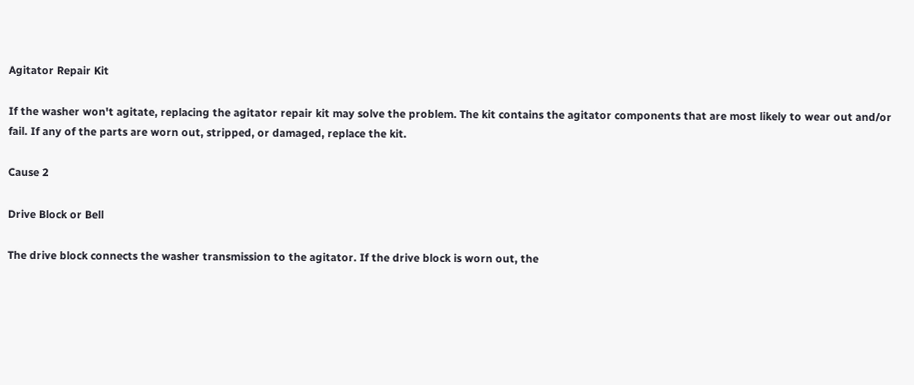Agitator Repair Kit

If the washer won't agitate, replacing the agitator repair kit may solve the problem. The kit contains the agitator components that are most likely to wear out and/or fail. If any of the parts are worn out, stripped, or damaged, replace the kit.

Cause 2

Drive Block or Bell

The drive block connects the washer transmission to the agitator. If the drive block is worn out, the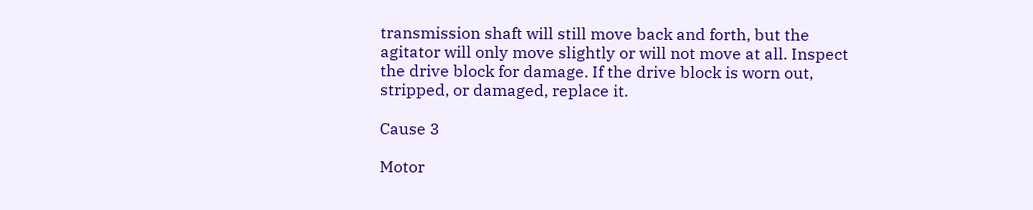transmission shaft will still move back and forth, but the agitator will only move slightly or will not move at all. Inspect the drive block for damage. If the drive block is worn out, stripped, or damaged, replace it.

Cause 3

Motor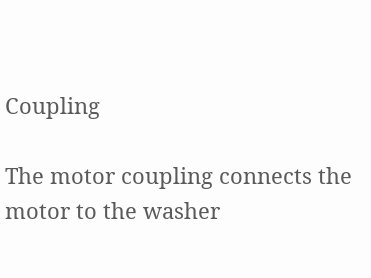Coupling

The motor coupling connects the motor to the washer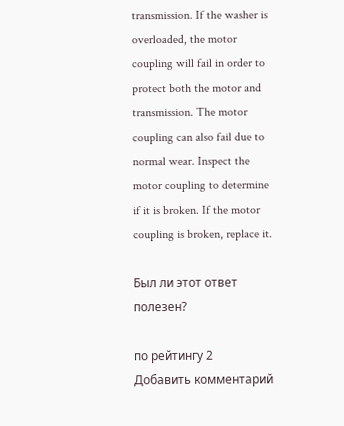transmission. If the washer is overloaded, the motor coupling will fail in order to protect both the motor and transmission. The motor coupling can also fail due to normal wear. Inspect the motor coupling to determine if it is broken. If the motor coupling is broken, replace it.

Был ли этот ответ полезен?

по рейтингу 2
Добавить комментарий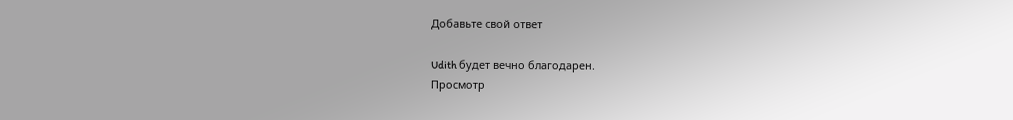Добавьте свой ответ

Udith будет вечно благодарен.
Просмотр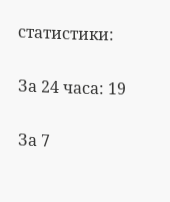статистики:

За 24 часа: 19

За 7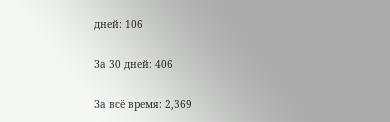дней: 106

За 30 дней: 406

За всё время: 2,369